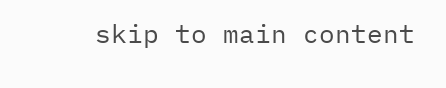skip to main content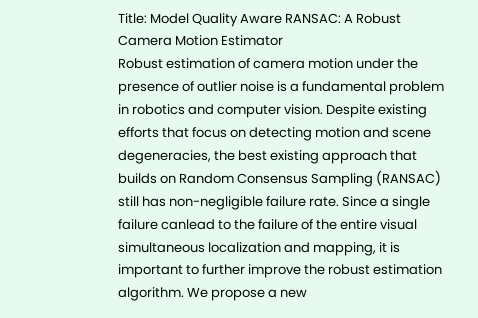Title: Model Quality Aware RANSAC: A Robust Camera Motion Estimator
Robust estimation of camera motion under the presence of outlier noise is a fundamental problem in robotics and computer vision. Despite existing efforts that focus on detecting motion and scene degeneracies, the best existing approach that builds on Random Consensus Sampling (RANSAC) still has non-negligible failure rate. Since a single failure canlead to the failure of the entire visual simultaneous localization and mapping, it is important to further improve the robust estimation algorithm. We propose a new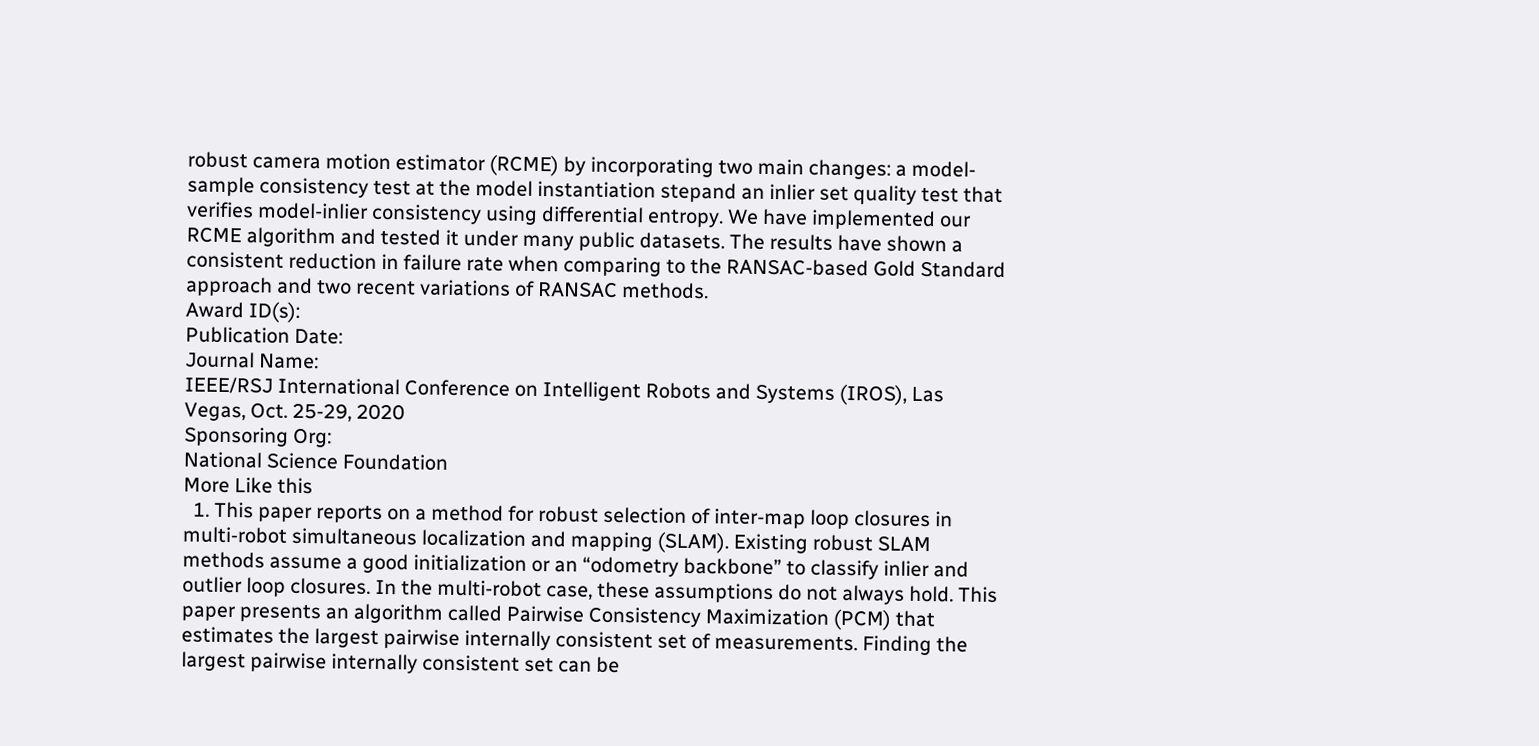robust camera motion estimator (RCME) by incorporating two main changes: a model-sample consistency test at the model instantiation stepand an inlier set quality test that verifies model-inlier consistency using differential entropy. We have implemented our RCME algorithm and tested it under many public datasets. The results have shown a consistent reduction in failure rate when comparing to the RANSAC-based Gold Standard approach and two recent variations of RANSAC methods.
Award ID(s):
Publication Date:
Journal Name:
IEEE/RSJ International Conference on Intelligent Robots and Systems (IROS), Las Vegas, Oct. 25-29, 2020
Sponsoring Org:
National Science Foundation
More Like this
  1. This paper reports on a method for robust selection of inter-map loop closures in multi-robot simultaneous localization and mapping (SLAM). Existing robust SLAM methods assume a good initialization or an “odometry backbone” to classify inlier and outlier loop closures. In the multi-robot case, these assumptions do not always hold. This paper presents an algorithm called Pairwise Consistency Maximization (PCM) that estimates the largest pairwise internally consistent set of measurements. Finding the largest pairwise internally consistent set can be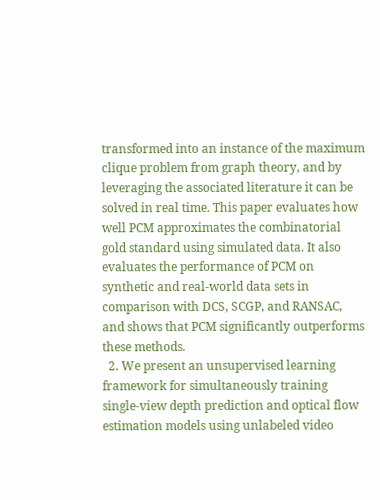transformed into an instance of the maximum clique problem from graph theory, and by leveraging the associated literature it can be solved in real time. This paper evaluates how well PCM approximates the combinatorial gold standard using simulated data. It also evaluates the performance of PCM on synthetic and real-world data sets in comparison with DCS, SCGP, and RANSAC, and shows that PCM significantly outperforms these methods.
  2. We present an unsupervised learning framework for simultaneously training single-view depth prediction and optical flow estimation models using unlabeled video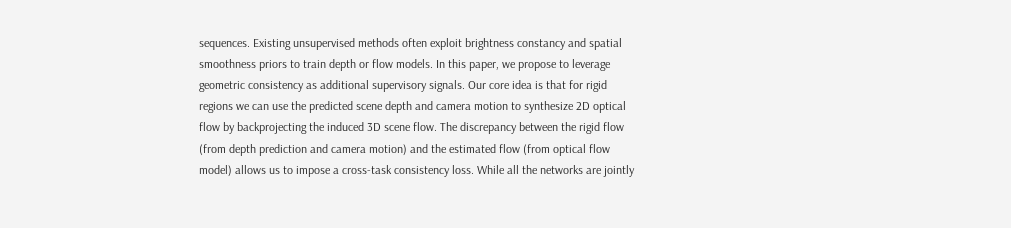sequences. Existing unsupervised methods often exploit brightness constancy and spatial smoothness priors to train depth or flow models. In this paper, we propose to leverage geometric consistency as additional supervisory signals. Our core idea is that for rigid regions we can use the predicted scene depth and camera motion to synthesize 2D optical flow by backprojecting the induced 3D scene flow. The discrepancy between the rigid flow (from depth prediction and camera motion) and the estimated flow (from optical flow model) allows us to impose a cross-task consistency loss. While all the networks are jointly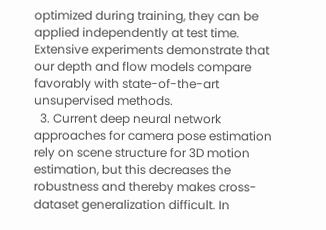optimized during training, they can be applied independently at test time. Extensive experiments demonstrate that our depth and flow models compare favorably with state-of-the-art unsupervised methods.
  3. Current deep neural network approaches for camera pose estimation rely on scene structure for 3D motion estimation, but this decreases the robustness and thereby makes cross-dataset generalization difficult. In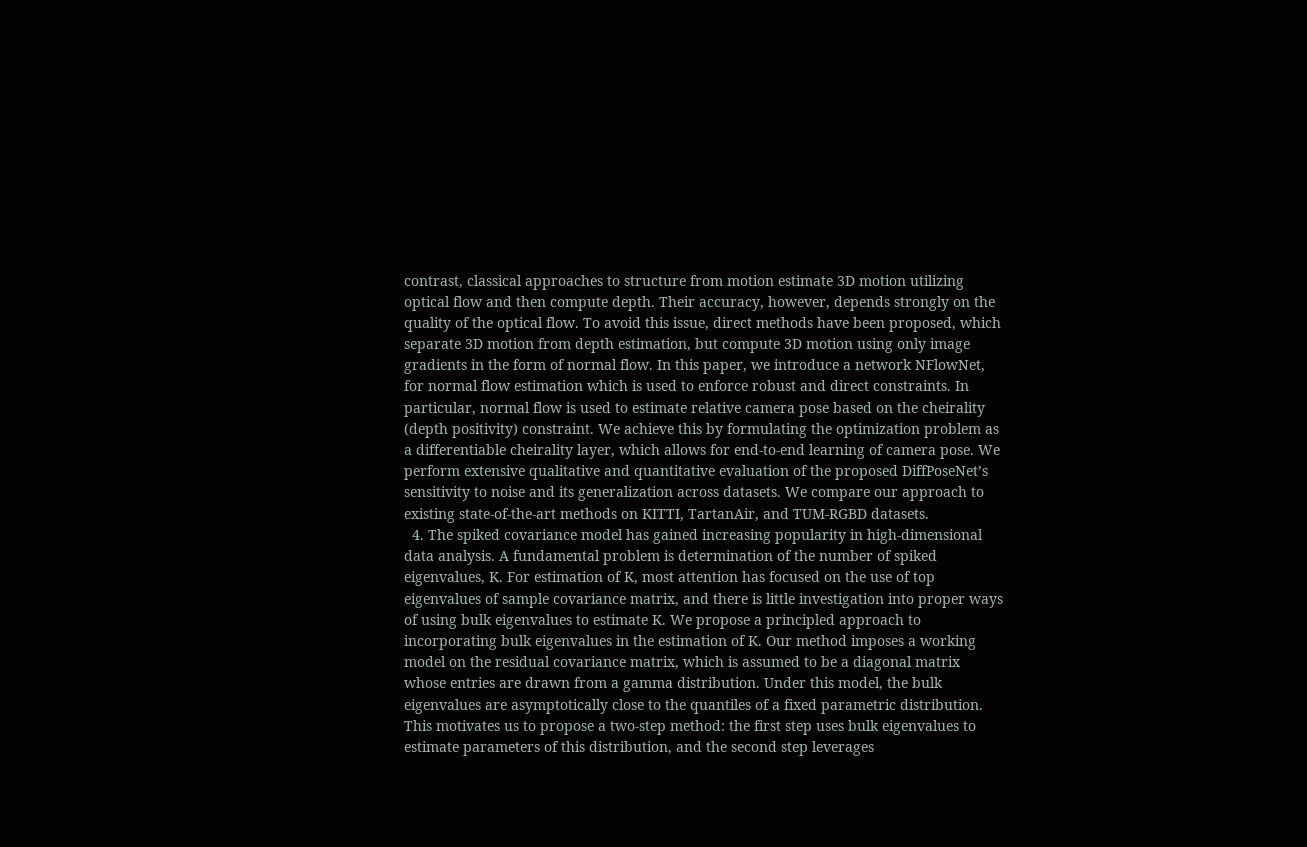contrast, classical approaches to structure from motion estimate 3D motion utilizing optical flow and then compute depth. Their accuracy, however, depends strongly on the quality of the optical flow. To avoid this issue, direct methods have been proposed, which separate 3D motion from depth estimation, but compute 3D motion using only image gradients in the form of normal flow. In this paper, we introduce a network NFlowNet, for normal flow estimation which is used to enforce robust and direct constraints. In particular, normal flow is used to estimate relative camera pose based on the cheirality (depth positivity) constraint. We achieve this by formulating the optimization problem as a differentiable cheirality layer, which allows for end-to-end learning of camera pose. We perform extensive qualitative and quantitative evaluation of the proposed DiffPoseNet’s sensitivity to noise and its generalization across datasets. We compare our approach to existing state-of-the-art methods on KITTI, TartanAir, and TUM-RGBD datasets.
  4. The spiked covariance model has gained increasing popularity in high-dimensional data analysis. A fundamental problem is determination of the number of spiked eigenvalues, K. For estimation of K, most attention has focused on the use of top eigenvalues of sample covariance matrix, and there is little investigation into proper ways of using bulk eigenvalues to estimate K. We propose a principled approach to incorporating bulk eigenvalues in the estimation of K. Our method imposes a working model on the residual covariance matrix, which is assumed to be a diagonal matrix whose entries are drawn from a gamma distribution. Under this model, the bulk eigenvalues are asymptotically close to the quantiles of a fixed parametric distribution. This motivates us to propose a two-step method: the first step uses bulk eigenvalues to estimate parameters of this distribution, and the second step leverages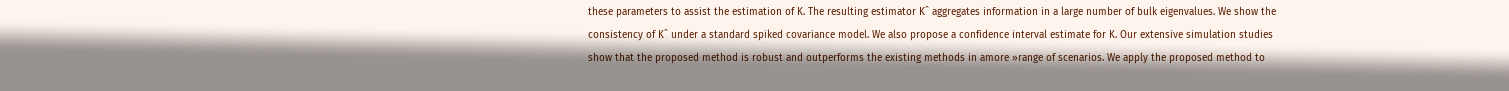these parameters to assist the estimation of K. The resulting estimator Kˆ aggregates information in a large number of bulk eigenvalues. We show the consistency of Kˆ under a standard spiked covariance model. We also propose a confidence interval estimate for K. Our extensive simulation studies show that the proposed method is robust and outperforms the existing methods in amore »range of scenarios. We apply the proposed method to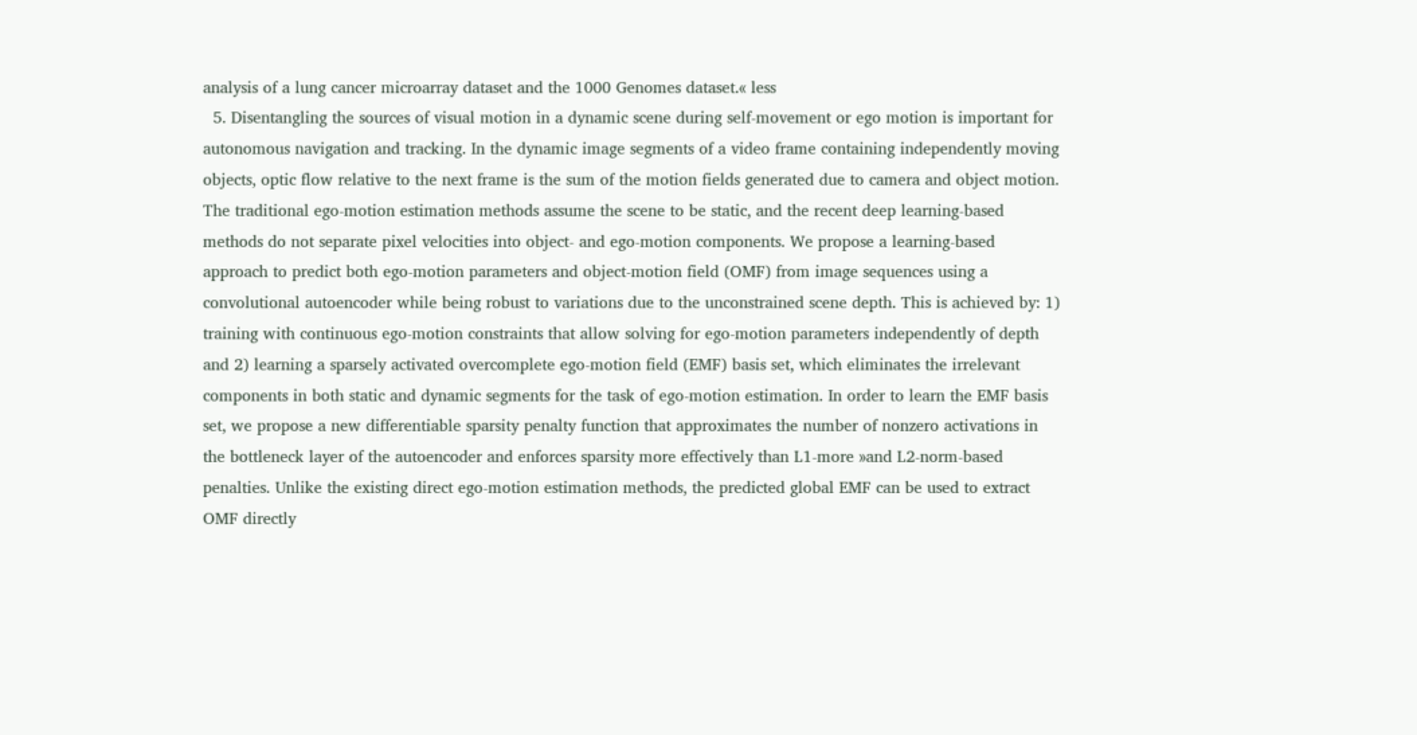analysis of a lung cancer microarray dataset and the 1000 Genomes dataset.« less
  5. Disentangling the sources of visual motion in a dynamic scene during self-movement or ego motion is important for autonomous navigation and tracking. In the dynamic image segments of a video frame containing independently moving objects, optic flow relative to the next frame is the sum of the motion fields generated due to camera and object motion. The traditional ego-motion estimation methods assume the scene to be static, and the recent deep learning-based methods do not separate pixel velocities into object- and ego-motion components. We propose a learning-based approach to predict both ego-motion parameters and object-motion field (OMF) from image sequences using a convolutional autoencoder while being robust to variations due to the unconstrained scene depth. This is achieved by: 1) training with continuous ego-motion constraints that allow solving for ego-motion parameters independently of depth and 2) learning a sparsely activated overcomplete ego-motion field (EMF) basis set, which eliminates the irrelevant components in both static and dynamic segments for the task of ego-motion estimation. In order to learn the EMF basis set, we propose a new differentiable sparsity penalty function that approximates the number of nonzero activations in the bottleneck layer of the autoencoder and enforces sparsity more effectively than L1-more »and L2-norm-based penalties. Unlike the existing direct ego-motion estimation methods, the predicted global EMF can be used to extract OMF directly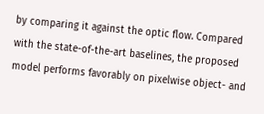by comparing it against the optic flow. Compared with the state-of-the-art baselines, the proposed model performs favorably on pixelwise object- and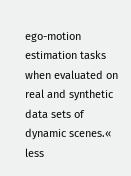ego-motion estimation tasks when evaluated on real and synthetic data sets of dynamic scenes.« less